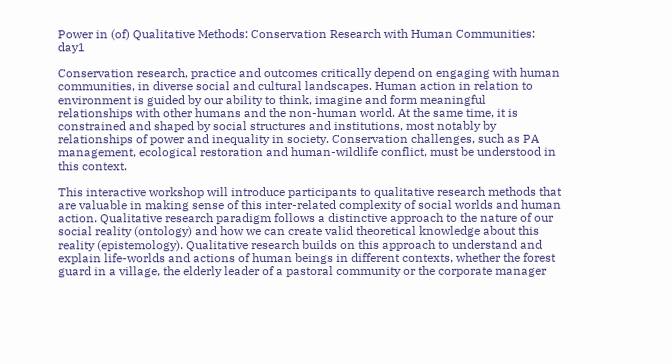Power in (of) Qualitative Methods: Conservation Research with Human Communities: day1

Conservation research, practice and outcomes critically depend on engaging with human communities, in diverse social and cultural landscapes. Human action in relation to environment is guided by our ability to think, imagine and form meaningful relationships with other humans and the non-human world. At the same time, it is constrained and shaped by social structures and institutions, most notably by relationships of power and inequality in society. Conservation challenges, such as PA management, ecological restoration and human-wildlife conflict, must be understood in this context.

This interactive workshop will introduce participants to qualitative research methods that are valuable in making sense of this inter-related complexity of social worlds and human action. Qualitative research paradigm follows a distinctive approach to the nature of our social reality (ontology) and how we can create valid theoretical knowledge about this reality (epistemology). Qualitative research builds on this approach to understand and explain life-worlds and actions of human beings in different contexts, whether the forest guard in a village, the elderly leader of a pastoral community or the corporate manager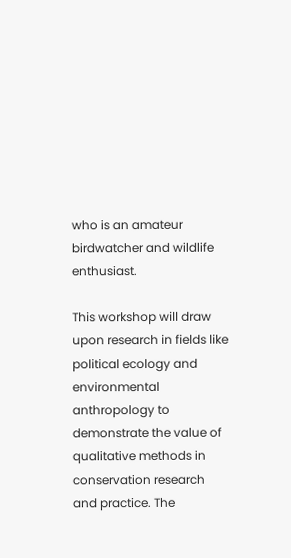who is an amateur birdwatcher and wildlife enthusiast.

This workshop will draw upon research in fields like political ecology and environmental anthropology to demonstrate the value of qualitative methods in conservation research and practice. The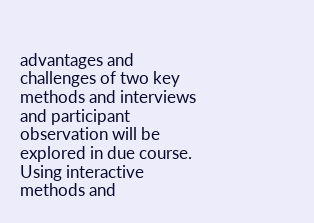advantages and challenges of two key methods and interviews and participant observation will be explored in due course. Using interactive methods and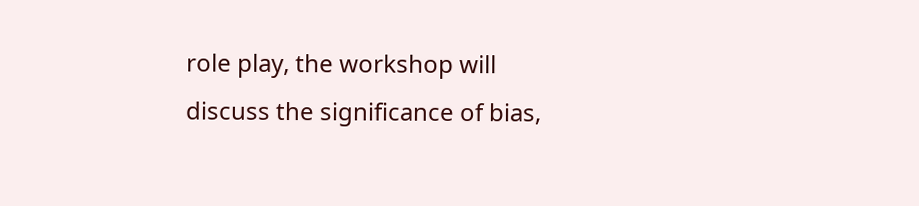role play, the workshop will discuss the significance of bias,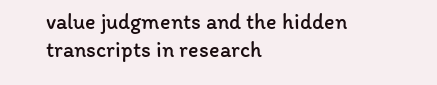value judgments and the hidden transcripts in research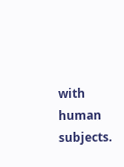with human subjects.